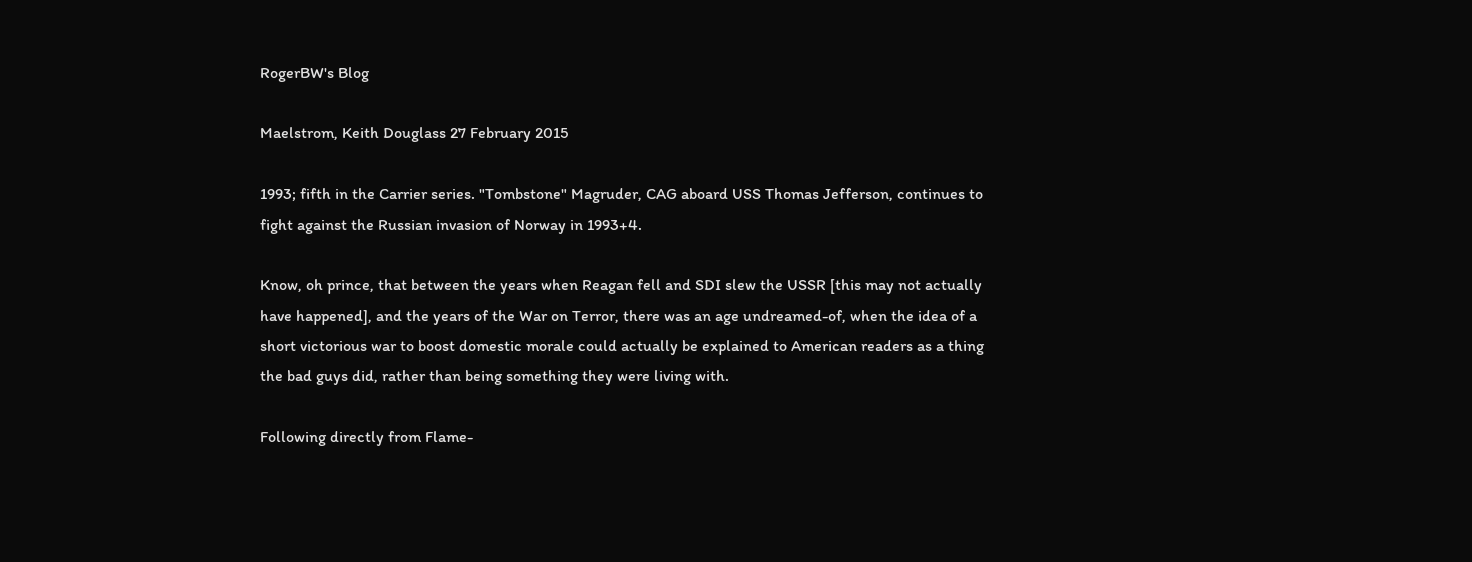RogerBW's Blog

Maelstrom, Keith Douglass 27 February 2015

1993; fifth in the Carrier series. "Tombstone" Magruder, CAG aboard USS Thomas Jefferson, continues to fight against the Russian invasion of Norway in 1993+4.

Know, oh prince, that between the years when Reagan fell and SDI slew the USSR [this may not actually have happened], and the years of the War on Terror, there was an age undreamed-of, when the idea of a short victorious war to boost domestic morale could actually be explained to American readers as a thing the bad guys did, rather than being something they were living with.

Following directly from Flame-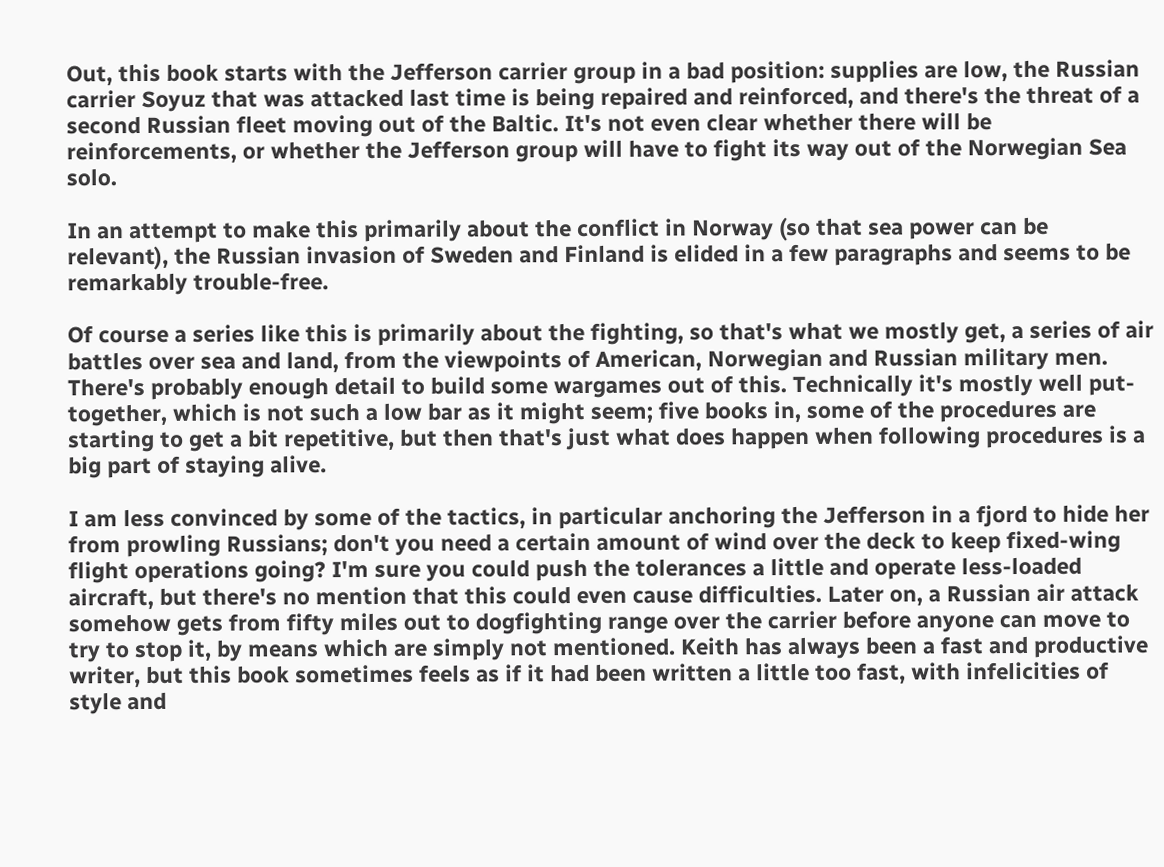Out, this book starts with the Jefferson carrier group in a bad position: supplies are low, the Russian carrier Soyuz that was attacked last time is being repaired and reinforced, and there's the threat of a second Russian fleet moving out of the Baltic. It's not even clear whether there will be reinforcements, or whether the Jefferson group will have to fight its way out of the Norwegian Sea solo.

In an attempt to make this primarily about the conflict in Norway (so that sea power can be relevant), the Russian invasion of Sweden and Finland is elided in a few paragraphs and seems to be remarkably trouble-free.

Of course a series like this is primarily about the fighting, so that's what we mostly get, a series of air battles over sea and land, from the viewpoints of American, Norwegian and Russian military men. There's probably enough detail to build some wargames out of this. Technically it's mostly well put-together, which is not such a low bar as it might seem; five books in, some of the procedures are starting to get a bit repetitive, but then that's just what does happen when following procedures is a big part of staying alive.

I am less convinced by some of the tactics, in particular anchoring the Jefferson in a fjord to hide her from prowling Russians; don't you need a certain amount of wind over the deck to keep fixed-wing flight operations going? I'm sure you could push the tolerances a little and operate less-loaded aircraft, but there's no mention that this could even cause difficulties. Later on, a Russian air attack somehow gets from fifty miles out to dogfighting range over the carrier before anyone can move to try to stop it, by means which are simply not mentioned. Keith has always been a fast and productive writer, but this book sometimes feels as if it had been written a little too fast, with infelicities of style and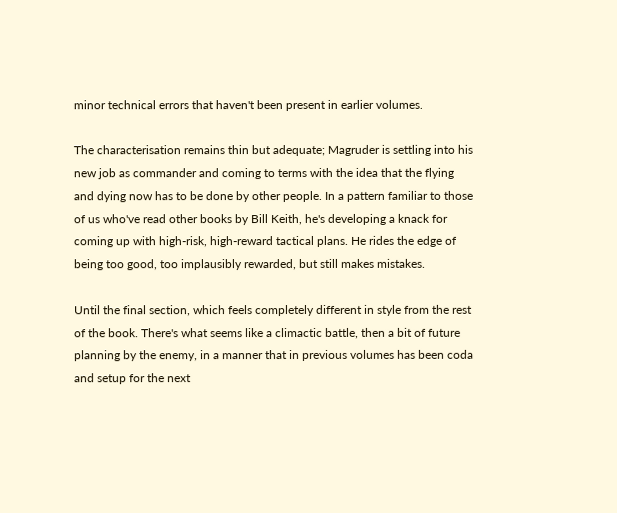minor technical errors that haven't been present in earlier volumes.

The characterisation remains thin but adequate; Magruder is settling into his new job as commander and coming to terms with the idea that the flying and dying now has to be done by other people. In a pattern familiar to those of us who've read other books by Bill Keith, he's developing a knack for coming up with high-risk, high-reward tactical plans. He rides the edge of being too good, too implausibly rewarded, but still makes mistakes.

Until the final section, which feels completely different in style from the rest of the book. There's what seems like a climactic battle, then a bit of future planning by the enemy, in a manner that in previous volumes has been coda and setup for the next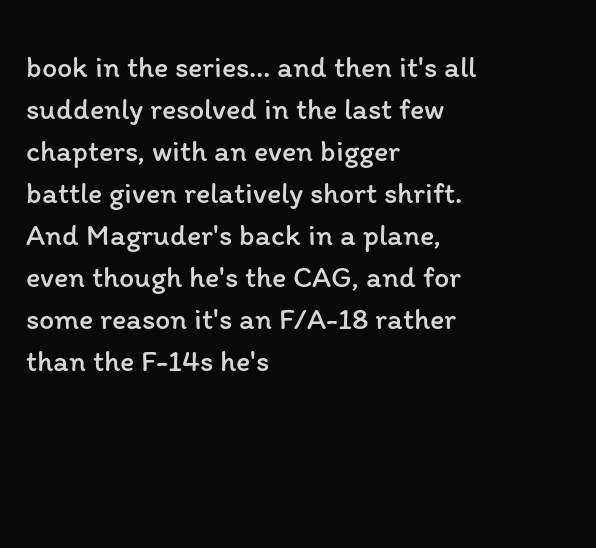book in the series… and then it's all suddenly resolved in the last few chapters, with an even bigger battle given relatively short shrift. And Magruder's back in a plane, even though he's the CAG, and for some reason it's an F/A-18 rather than the F-14s he's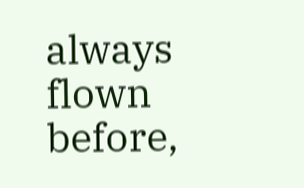always flown before,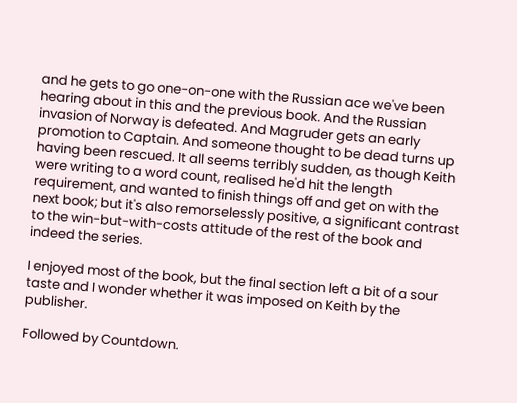and he gets to go one-on-one with the Russian ace we've been hearing about in this and the previous book. And the Russian invasion of Norway is defeated. And Magruder gets an early promotion to Captain. And someone thought to be dead turns up having been rescued. It all seems terribly sudden, as though Keith were writing to a word count, realised he'd hit the length requirement, and wanted to finish things off and get on with the next book; but it's also remorselessly positive, a significant contrast to the win-but-with-costs attitude of the rest of the book and indeed the series.

I enjoyed most of the book, but the final section left a bit of a sour taste and I wonder whether it was imposed on Keith by the publisher.

Followed by Countdown.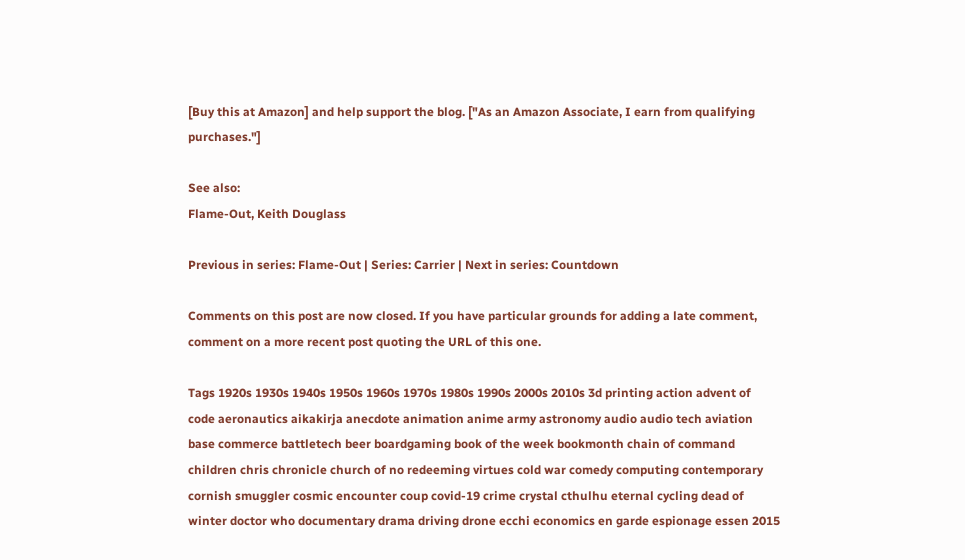[Buy this at Amazon] and help support the blog. ["As an Amazon Associate, I earn from qualifying purchases."]

See also:
Flame-Out, Keith Douglass

Previous in series: Flame-Out | Series: Carrier | Next in series: Countdown

Comments on this post are now closed. If you have particular grounds for adding a late comment, comment on a more recent post quoting the URL of this one.

Tags 1920s 1930s 1940s 1950s 1960s 1970s 1980s 1990s 2000s 2010s 3d printing action advent of code aeronautics aikakirja anecdote animation anime army astronomy audio audio tech aviation base commerce battletech beer boardgaming book of the week bookmonth chain of command children chris chronicle church of no redeeming virtues cold war comedy computing contemporary cornish smuggler cosmic encounter coup covid-19 crime crystal cthulhu eternal cycling dead of winter doctor who documentary drama driving drone ecchi economics en garde espionage essen 2015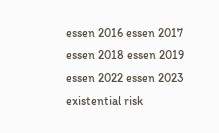essen 2016 essen 2017 essen 2018 essen 2019 essen 2022 essen 2023 existential risk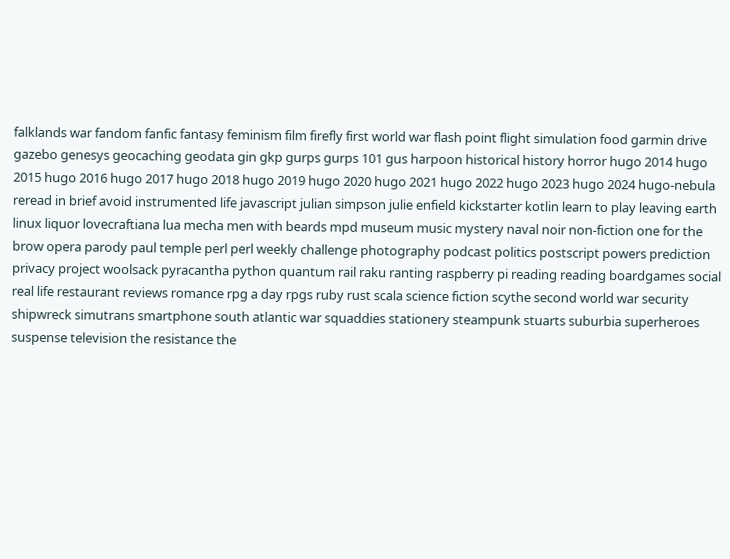falklands war fandom fanfic fantasy feminism film firefly first world war flash point flight simulation food garmin drive gazebo genesys geocaching geodata gin gkp gurps gurps 101 gus harpoon historical history horror hugo 2014 hugo 2015 hugo 2016 hugo 2017 hugo 2018 hugo 2019 hugo 2020 hugo 2021 hugo 2022 hugo 2023 hugo 2024 hugo-nebula reread in brief avoid instrumented life javascript julian simpson julie enfield kickstarter kotlin learn to play leaving earth linux liquor lovecraftiana lua mecha men with beards mpd museum music mystery naval noir non-fiction one for the brow opera parody paul temple perl perl weekly challenge photography podcast politics postscript powers prediction privacy project woolsack pyracantha python quantum rail raku ranting raspberry pi reading reading boardgames social real life restaurant reviews romance rpg a day rpgs ruby rust scala science fiction scythe second world war security shipwreck simutrans smartphone south atlantic war squaddies stationery steampunk stuarts suburbia superheroes suspense television the resistance the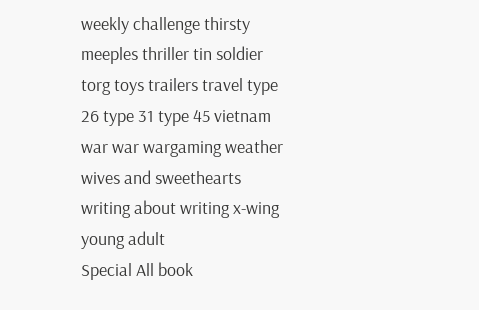weekly challenge thirsty meeples thriller tin soldier torg toys trailers travel type 26 type 31 type 45 vietnam war war wargaming weather wives and sweethearts writing about writing x-wing young adult
Special All book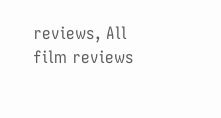reviews, All film reviews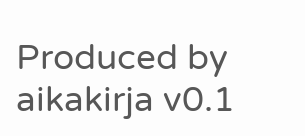Produced by aikakirja v0.1